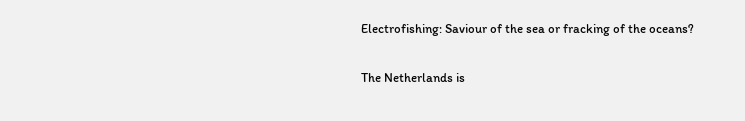Electrofishing: Saviour of the sea or fracking of the oceans?

The Netherlands is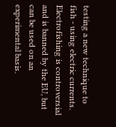testing a new technique to fish - using electric currents. Electrofishing is controversial and is banned by the EU, but can be used on an experimental basis.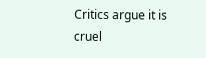Critics argue it is cruel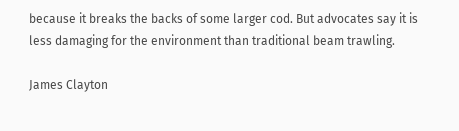because it breaks the backs of some larger cod. But advocates say it is less damaging for the environment than traditional beam trawling.

James Clayton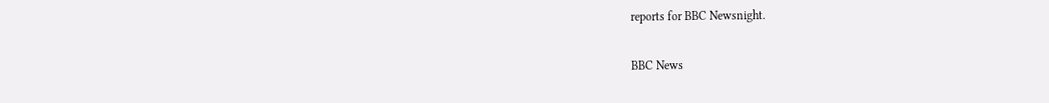reports for BBC Newsnight.

BBC News